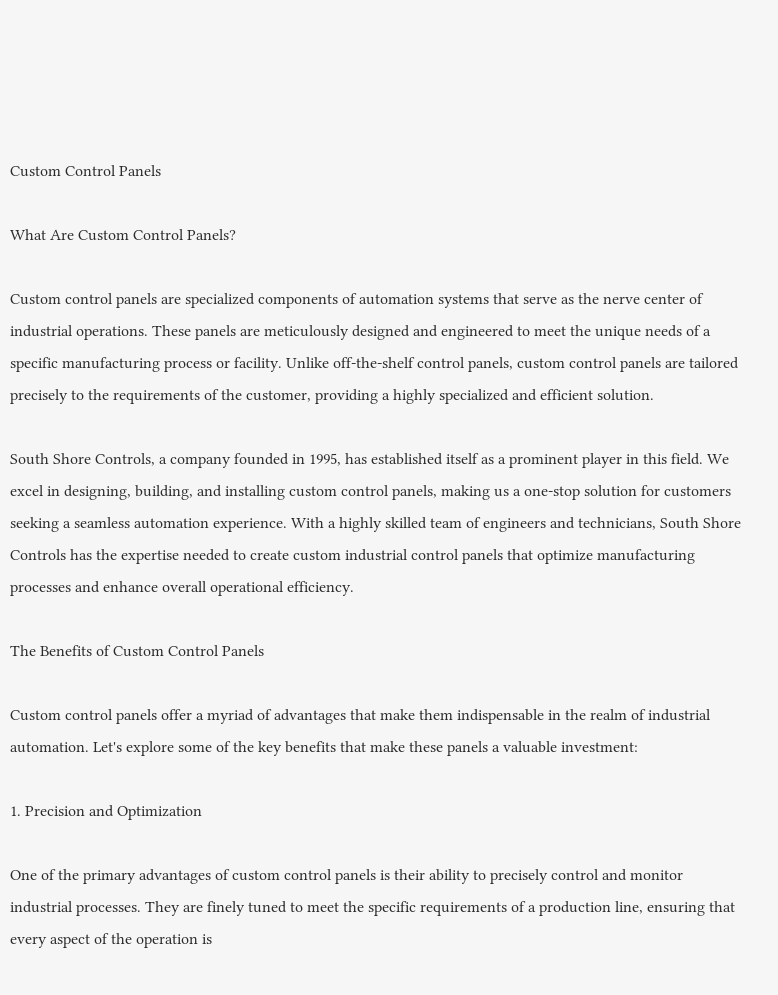Custom Control Panels

What Are Custom Control Panels?

Custom control panels are specialized components of automation systems that serve as the nerve center of industrial operations. These panels are meticulously designed and engineered to meet the unique needs of a specific manufacturing process or facility. Unlike off-the-shelf control panels, custom control panels are tailored precisely to the requirements of the customer, providing a highly specialized and efficient solution.

South Shore Controls, a company founded in 1995, has established itself as a prominent player in this field. We excel in designing, building, and installing custom control panels, making us a one-stop solution for customers seeking a seamless automation experience. With a highly skilled team of engineers and technicians, South Shore Controls has the expertise needed to create custom industrial control panels that optimize manufacturing processes and enhance overall operational efficiency.

The Benefits of Custom Control Panels

Custom control panels offer a myriad of advantages that make them indispensable in the realm of industrial automation. Let's explore some of the key benefits that make these panels a valuable investment:

1. Precision and Optimization

One of the primary advantages of custom control panels is their ability to precisely control and monitor industrial processes. They are finely tuned to meet the specific requirements of a production line, ensuring that every aspect of the operation is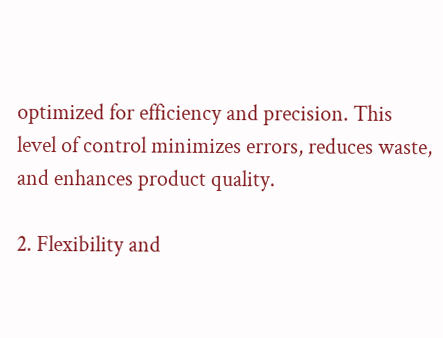optimized for efficiency and precision. This level of control minimizes errors, reduces waste, and enhances product quality.

2. Flexibility and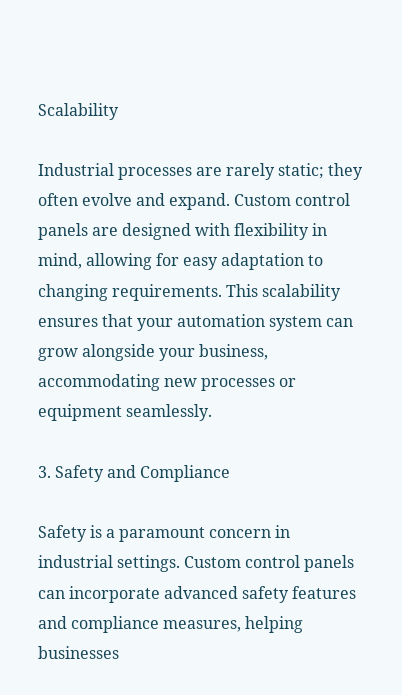Scalability

Industrial processes are rarely static; they often evolve and expand. Custom control panels are designed with flexibility in mind, allowing for easy adaptation to changing requirements. This scalability ensures that your automation system can grow alongside your business, accommodating new processes or equipment seamlessly.

3. Safety and Compliance

Safety is a paramount concern in industrial settings. Custom control panels can incorporate advanced safety features and compliance measures, helping businesses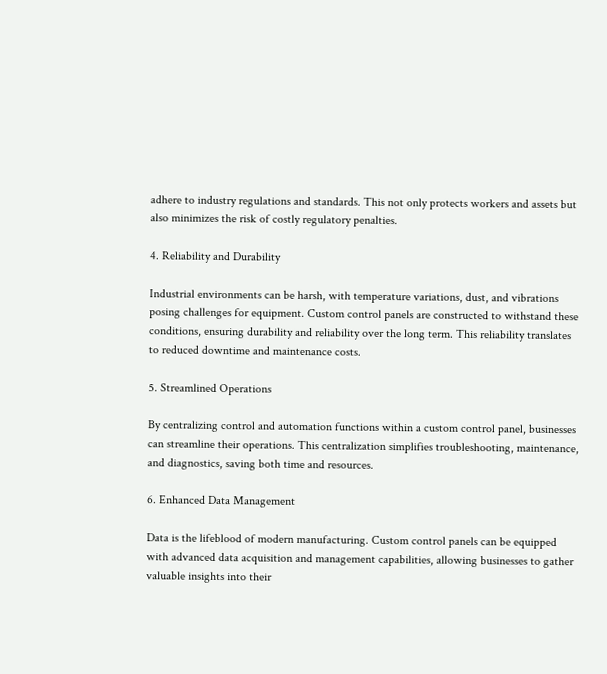adhere to industry regulations and standards. This not only protects workers and assets but also minimizes the risk of costly regulatory penalties.

4. Reliability and Durability

Industrial environments can be harsh, with temperature variations, dust, and vibrations posing challenges for equipment. Custom control panels are constructed to withstand these conditions, ensuring durability and reliability over the long term. This reliability translates to reduced downtime and maintenance costs.

5. Streamlined Operations

By centralizing control and automation functions within a custom control panel, businesses can streamline their operations. This centralization simplifies troubleshooting, maintenance, and diagnostics, saving both time and resources.

6. Enhanced Data Management

Data is the lifeblood of modern manufacturing. Custom control panels can be equipped with advanced data acquisition and management capabilities, allowing businesses to gather valuable insights into their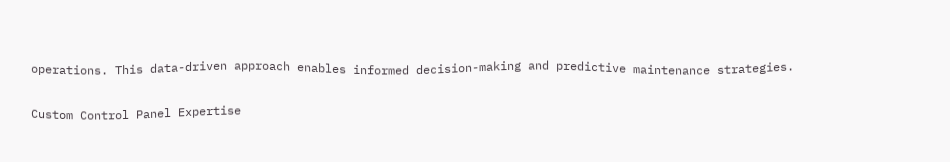operations. This data-driven approach enables informed decision-making and predictive maintenance strategies.

Custom Control Panel Expertise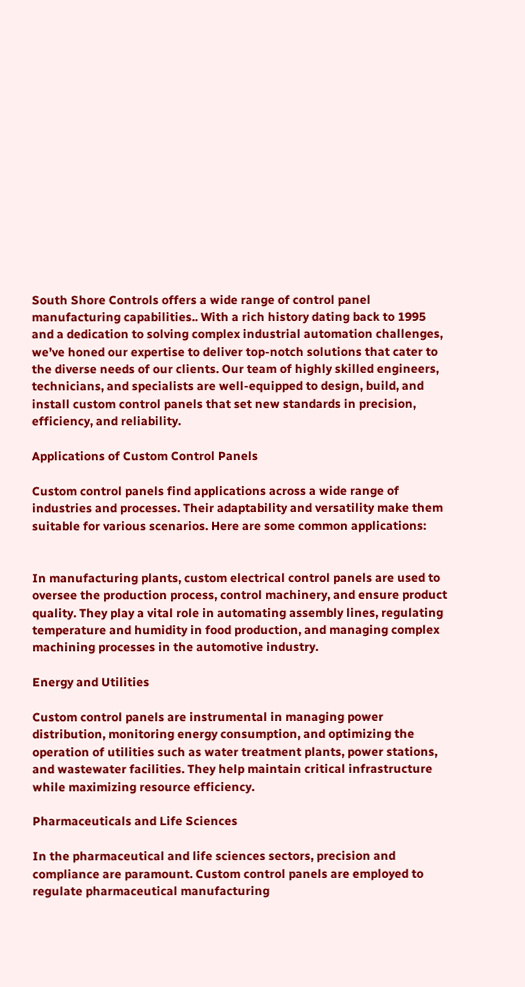South Shore Controls offers a wide range of control panel manufacturing capabilities.. With a rich history dating back to 1995 and a dedication to solving complex industrial automation challenges, we’ve honed our expertise to deliver top-notch solutions that cater to the diverse needs of our clients. Our team of highly skilled engineers, technicians, and specialists are well-equipped to design, build, and install custom control panels that set new standards in precision, efficiency, and reliability.

Applications of Custom Control Panels

Custom control panels find applications across a wide range of industries and processes. Their adaptability and versatility make them suitable for various scenarios. Here are some common applications:


In manufacturing plants, custom electrical control panels are used to oversee the production process, control machinery, and ensure product quality. They play a vital role in automating assembly lines, regulating temperature and humidity in food production, and managing complex machining processes in the automotive industry.

Energy and Utilities

Custom control panels are instrumental in managing power distribution, monitoring energy consumption, and optimizing the operation of utilities such as water treatment plants, power stations, and wastewater facilities. They help maintain critical infrastructure while maximizing resource efficiency.

Pharmaceuticals and Life Sciences

In the pharmaceutical and life sciences sectors, precision and compliance are paramount. Custom control panels are employed to regulate pharmaceutical manufacturing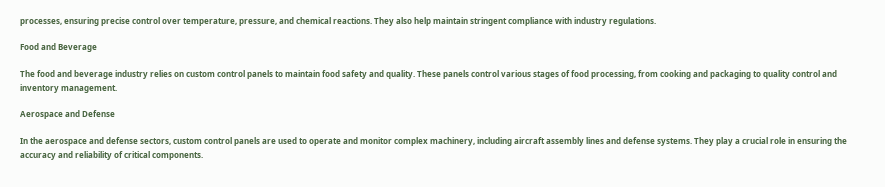processes, ensuring precise control over temperature, pressure, and chemical reactions. They also help maintain stringent compliance with industry regulations.

Food and Beverage

The food and beverage industry relies on custom control panels to maintain food safety and quality. These panels control various stages of food processing, from cooking and packaging to quality control and inventory management.

Aerospace and Defense

In the aerospace and defense sectors, custom control panels are used to operate and monitor complex machinery, including aircraft assembly lines and defense systems. They play a crucial role in ensuring the accuracy and reliability of critical components.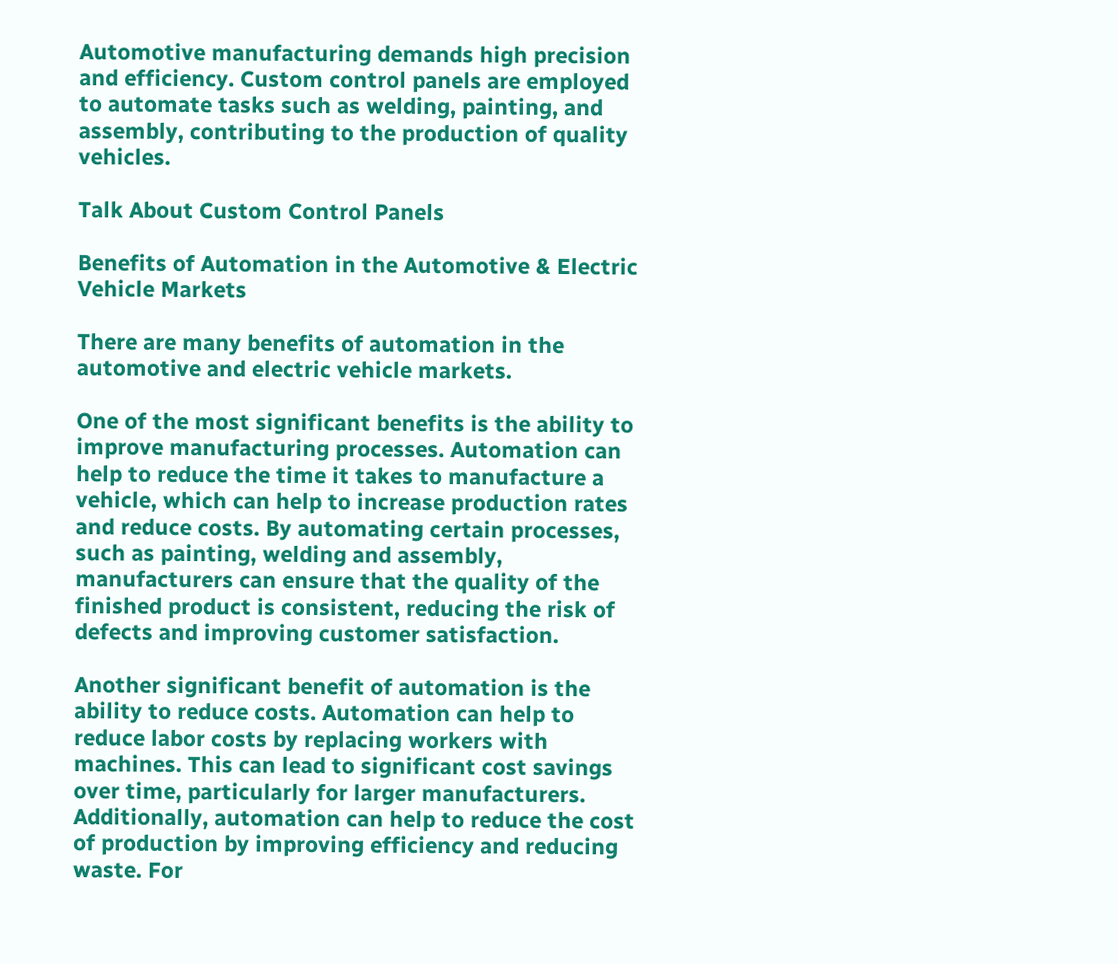Automotive manufacturing demands high precision and efficiency. Custom control panels are employed to automate tasks such as welding, painting, and assembly, contributing to the production of quality vehicles.

Talk About Custom Control Panels

Benefits of Automation in the Automotive & Electric Vehicle Markets

There are many benefits of automation in the automotive and electric vehicle markets.

One of the most significant benefits is the ability to improve manufacturing processes. Automation can help to reduce the time it takes to manufacture a vehicle, which can help to increase production rates and reduce costs. By automating certain processes, such as painting, welding and assembly, manufacturers can ensure that the quality of the finished product is consistent, reducing the risk of defects and improving customer satisfaction.

Another significant benefit of automation is the ability to reduce costs. Automation can help to reduce labor costs by replacing workers with machines. This can lead to significant cost savings over time, particularly for larger manufacturers. Additionally, automation can help to reduce the cost of production by improving efficiency and reducing waste. For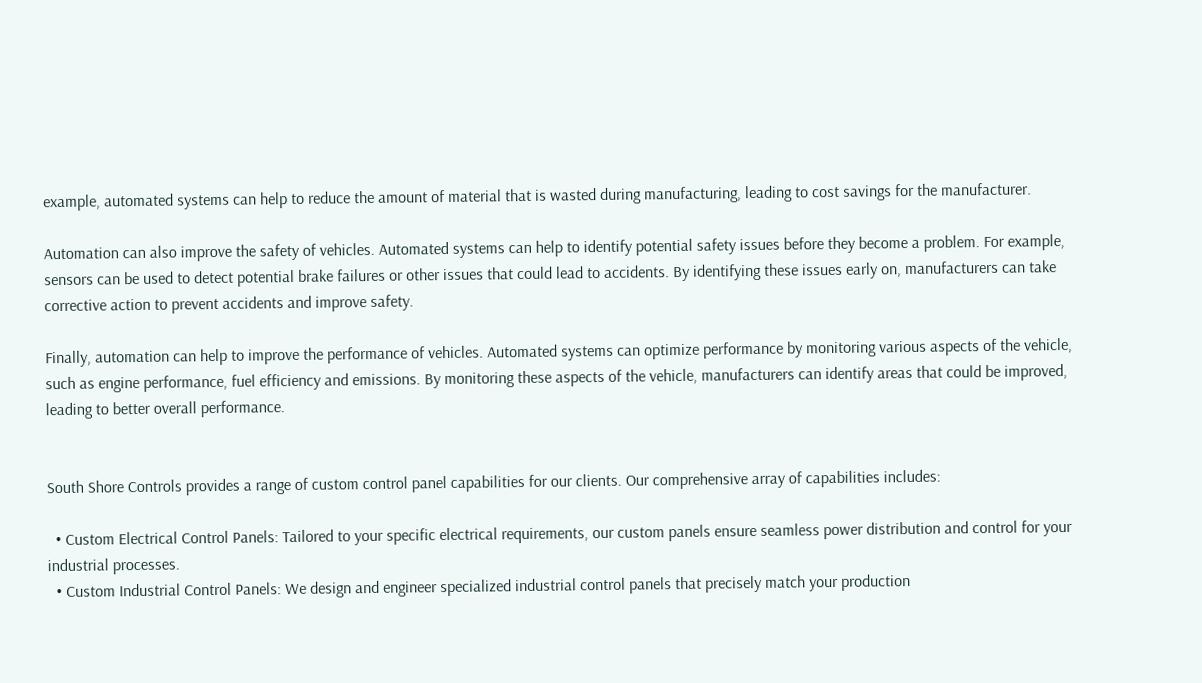example, automated systems can help to reduce the amount of material that is wasted during manufacturing, leading to cost savings for the manufacturer.

Automation can also improve the safety of vehicles. Automated systems can help to identify potential safety issues before they become a problem. For example, sensors can be used to detect potential brake failures or other issues that could lead to accidents. By identifying these issues early on, manufacturers can take corrective action to prevent accidents and improve safety.

Finally, automation can help to improve the performance of vehicles. Automated systems can optimize performance by monitoring various aspects of the vehicle, such as engine performance, fuel efficiency and emissions. By monitoring these aspects of the vehicle, manufacturers can identify areas that could be improved, leading to better overall performance.


South Shore Controls provides a range of custom control panel capabilities for our clients. Our comprehensive array of capabilities includes:

  • Custom Electrical Control Panels: Tailored to your specific electrical requirements, our custom panels ensure seamless power distribution and control for your industrial processes.
  • Custom Industrial Control Panels: We design and engineer specialized industrial control panels that precisely match your production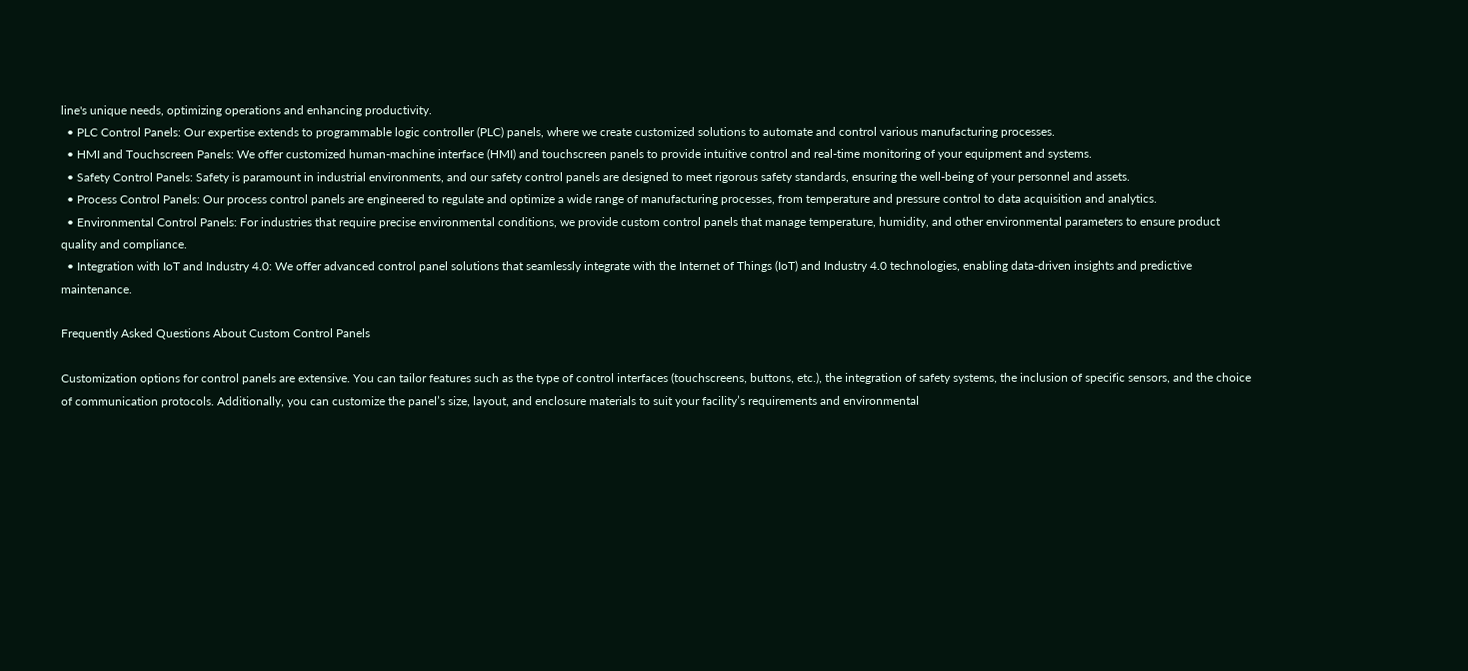line's unique needs, optimizing operations and enhancing productivity.
  • PLC Control Panels: Our expertise extends to programmable logic controller (PLC) panels, where we create customized solutions to automate and control various manufacturing processes.
  • HMI and Touchscreen Panels: We offer customized human-machine interface (HMI) and touchscreen panels to provide intuitive control and real-time monitoring of your equipment and systems.
  • Safety Control Panels: Safety is paramount in industrial environments, and our safety control panels are designed to meet rigorous safety standards, ensuring the well-being of your personnel and assets.
  • Process Control Panels: Our process control panels are engineered to regulate and optimize a wide range of manufacturing processes, from temperature and pressure control to data acquisition and analytics.
  • Environmental Control Panels: For industries that require precise environmental conditions, we provide custom control panels that manage temperature, humidity, and other environmental parameters to ensure product quality and compliance.
  • Integration with IoT and Industry 4.0: We offer advanced control panel solutions that seamlessly integrate with the Internet of Things (IoT) and Industry 4.0 technologies, enabling data-driven insights and predictive maintenance.

Frequently Asked Questions About Custom Control Panels

Customization options for control panels are extensive. You can tailor features such as the type of control interfaces (touchscreens, buttons, etc.), the integration of safety systems, the inclusion of specific sensors, and the choice of communication protocols. Additionally, you can customize the panel’s size, layout, and enclosure materials to suit your facility’s requirements and environmental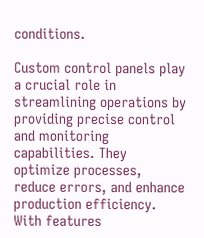conditions.

Custom control panels play a crucial role in streamlining operations by providing precise control and monitoring capabilities. They optimize processes, reduce errors, and enhance production efficiency. With features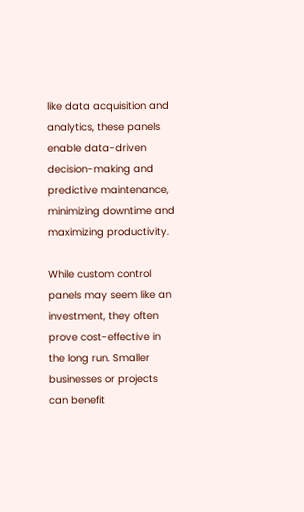like data acquisition and analytics, these panels enable data-driven decision-making and predictive maintenance, minimizing downtime and maximizing productivity.

While custom control panels may seem like an investment, they often prove cost-effective in the long run. Smaller businesses or projects can benefit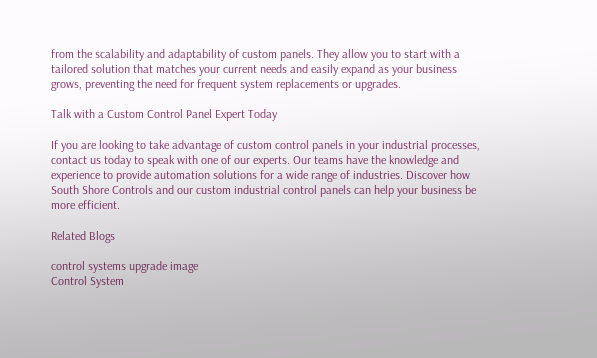from the scalability and adaptability of custom panels. They allow you to start with a tailored solution that matches your current needs and easily expand as your business grows, preventing the need for frequent system replacements or upgrades.

Talk with a Custom Control Panel Expert Today

If you are looking to take advantage of custom control panels in your industrial processes, contact us today to speak with one of our experts. Our teams have the knowledge and experience to provide automation solutions for a wide range of industries. Discover how South Shore Controls and our custom industrial control panels can help your business be more efficient.

Related Blogs

control systems upgrade image
Control System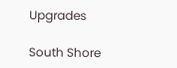Upgrades

South Shore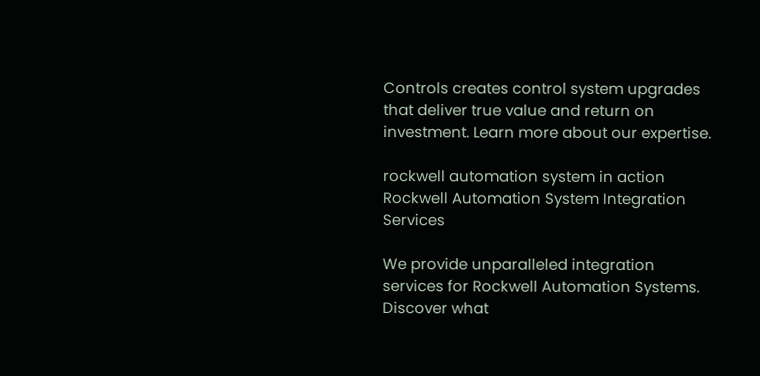Controls creates control system upgrades that deliver true value and return on investment. Learn more about our expertise.

rockwell automation system in action
Rockwell Automation System Integration Services

We provide unparalleled integration services for Rockwell Automation Systems. Discover what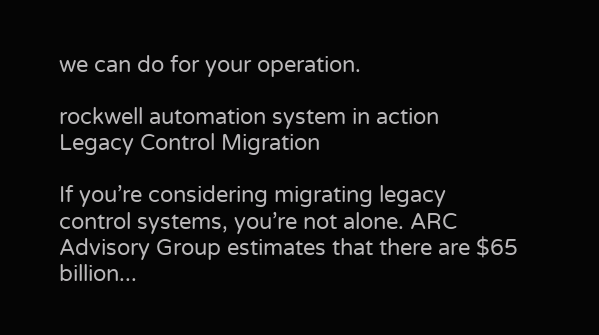we can do for your operation.

rockwell automation system in action
Legacy Control Migration

If you’re considering migrating legacy control systems, you’re not alone. ARC Advisory Group estimates that there are $65 billion...